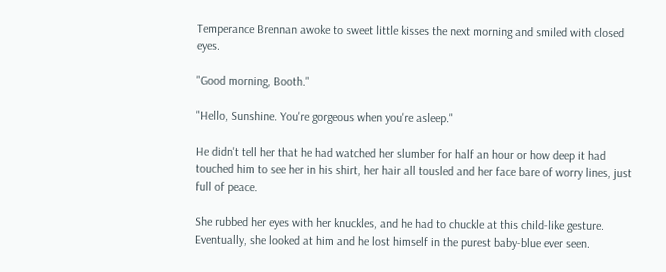Temperance Brennan awoke to sweet little kisses the next morning and smiled with closed eyes.

"Good morning, Booth."

"Hello, Sunshine. You're gorgeous when you're asleep."

He didn't tell her that he had watched her slumber for half an hour or how deep it had touched him to see her in his shirt, her hair all tousled and her face bare of worry lines, just full of peace.

She rubbed her eyes with her knuckles, and he had to chuckle at this child-like gesture. Eventually, she looked at him and he lost himself in the purest baby-blue ever seen.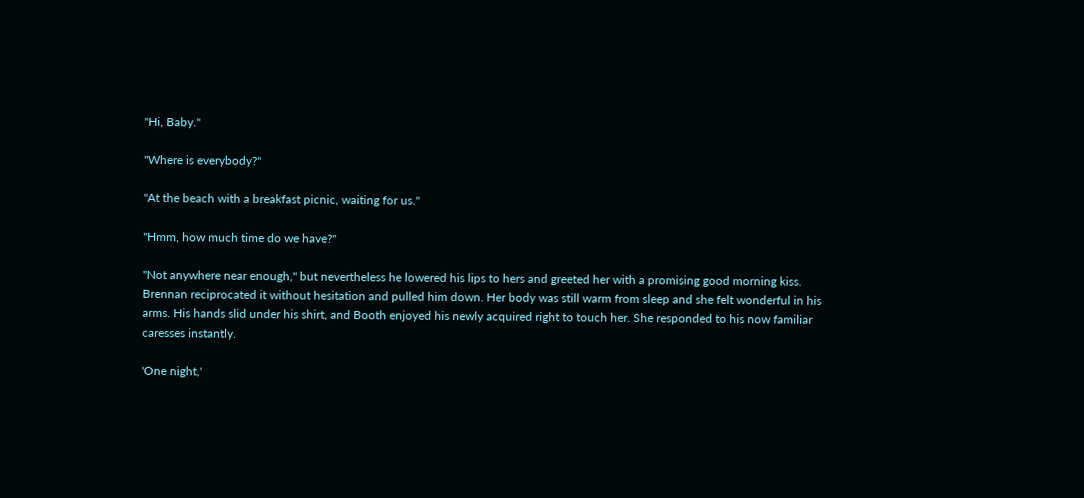"Hi, Baby."

"Where is everybody?"

"At the beach with a breakfast picnic, waiting for us."

"Hmm, how much time do we have?"

"Not anywhere near enough," but nevertheless he lowered his lips to hers and greeted her with a promising good morning kiss. Brennan reciprocated it without hesitation and pulled him down. Her body was still warm from sleep and she felt wonderful in his arms. His hands slid under his shirt, and Booth enjoyed his newly acquired right to touch her. She responded to his now familiar caresses instantly.

'One night,'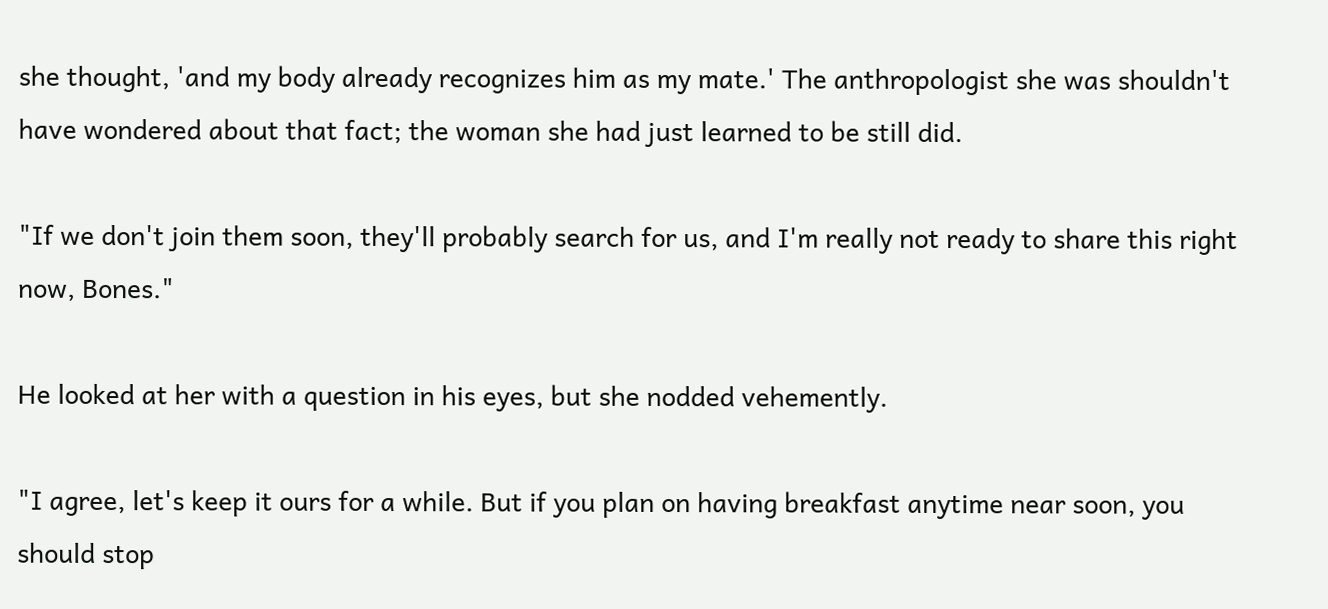she thought, 'and my body already recognizes him as my mate.' The anthropologist she was shouldn't have wondered about that fact; the woman she had just learned to be still did.

"If we don't join them soon, they'll probably search for us, and I'm really not ready to share this right now, Bones."

He looked at her with a question in his eyes, but she nodded vehemently.

"I agree, let's keep it ours for a while. But if you plan on having breakfast anytime near soon, you should stop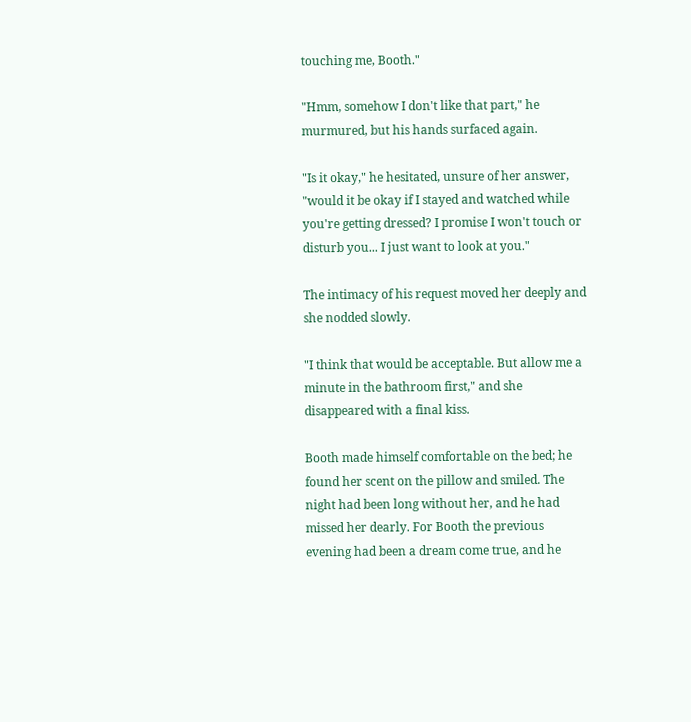touching me, Booth."

"Hmm, somehow I don't like that part," he murmured, but his hands surfaced again.

"Is it okay," he hesitated, unsure of her answer, "would it be okay if I stayed and watched while you're getting dressed? I promise I won't touch or disturb you... I just want to look at you."

The intimacy of his request moved her deeply and she nodded slowly.

"I think that would be acceptable. But allow me a minute in the bathroom first," and she disappeared with a final kiss.

Booth made himself comfortable on the bed; he found her scent on the pillow and smiled. The night had been long without her, and he had missed her dearly. For Booth the previous evening had been a dream come true, and he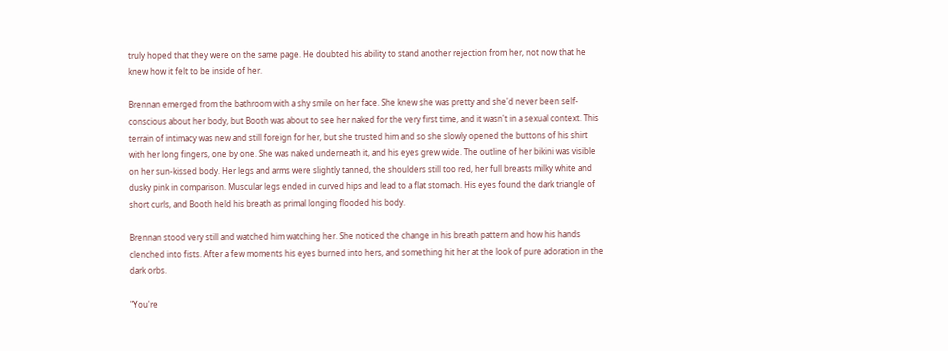truly hoped that they were on the same page. He doubted his ability to stand another rejection from her, not now that he knew how it felt to be inside of her.

Brennan emerged from the bathroom with a shy smile on her face. She knew she was pretty and she'd never been self-conscious about her body, but Booth was about to see her naked for the very first time, and it wasn't in a sexual context. This terrain of intimacy was new and still foreign for her, but she trusted him and so she slowly opened the buttons of his shirt with her long fingers, one by one. She was naked underneath it, and his eyes grew wide. The outline of her bikini was visible on her sun-kissed body. Her legs and arms were slightly tanned, the shoulders still too red, her full breasts milky white and dusky pink in comparison. Muscular legs ended in curved hips and lead to a flat stomach. His eyes found the dark triangle of short curls, and Booth held his breath as primal longing flooded his body.

Brennan stood very still and watched him watching her. She noticed the change in his breath pattern and how his hands clenched into fists. After a few moments his eyes burned into hers, and something hit her at the look of pure adoration in the dark orbs.

"You're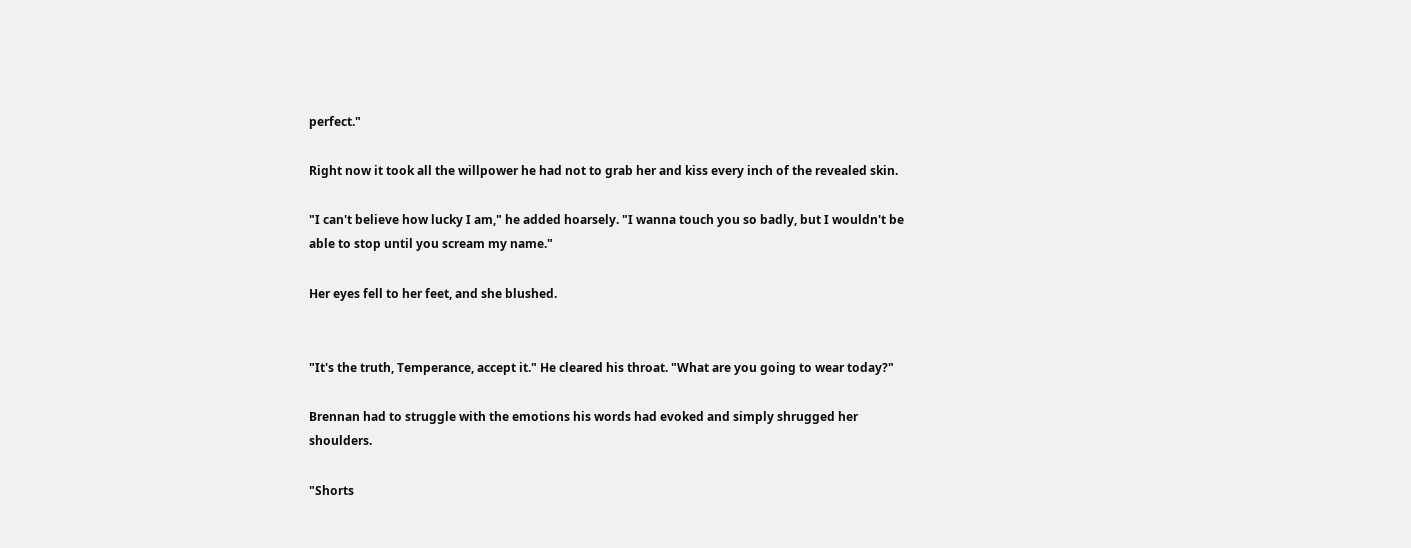perfect."

Right now it took all the willpower he had not to grab her and kiss every inch of the revealed skin.

"I can't believe how lucky I am," he added hoarsely. "I wanna touch you so badly, but I wouldn't be able to stop until you scream my name."

Her eyes fell to her feet, and she blushed.


"It's the truth, Temperance, accept it." He cleared his throat. "What are you going to wear today?"

Brennan had to struggle with the emotions his words had evoked and simply shrugged her shoulders.

"Shorts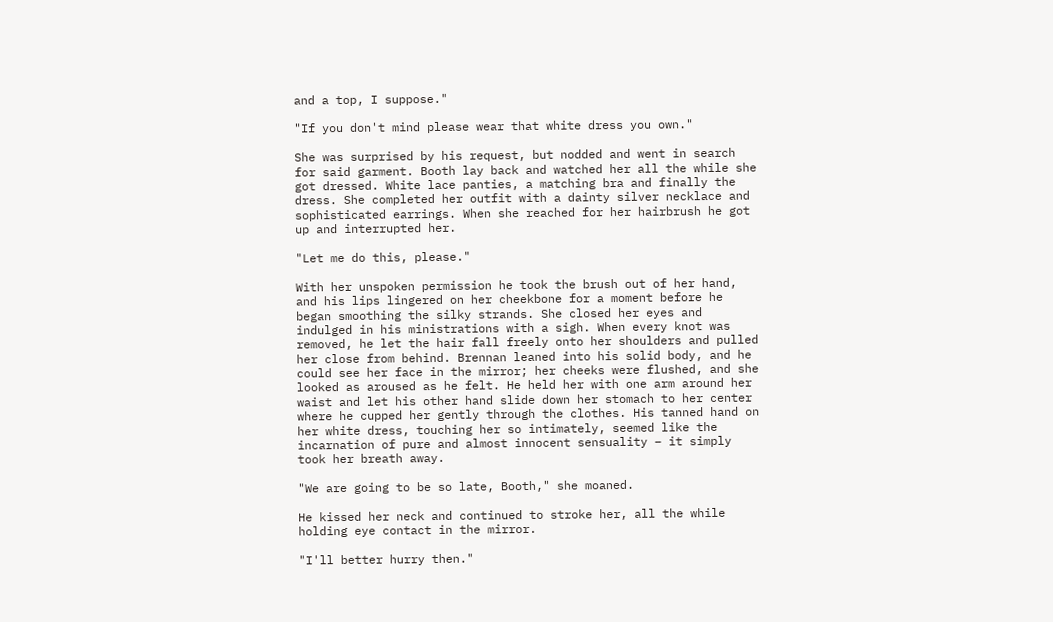and a top, I suppose."

"If you don't mind please wear that white dress you own."

She was surprised by his request, but nodded and went in search for said garment. Booth lay back and watched her all the while she got dressed. White lace panties, a matching bra and finally the dress. She completed her outfit with a dainty silver necklace and sophisticated earrings. When she reached for her hairbrush he got up and interrupted her.

"Let me do this, please."

With her unspoken permission he took the brush out of her hand, and his lips lingered on her cheekbone for a moment before he began smoothing the silky strands. She closed her eyes and indulged in his ministrations with a sigh. When every knot was removed, he let the hair fall freely onto her shoulders and pulled her close from behind. Brennan leaned into his solid body, and he could see her face in the mirror; her cheeks were flushed, and she looked as aroused as he felt. He held her with one arm around her waist and let his other hand slide down her stomach to her center where he cupped her gently through the clothes. His tanned hand on her white dress, touching her so intimately, seemed like the incarnation of pure and almost innocent sensuality – it simply took her breath away.

"We are going to be so late, Booth," she moaned.

He kissed her neck and continued to stroke her, all the while holding eye contact in the mirror.

"I'll better hurry then."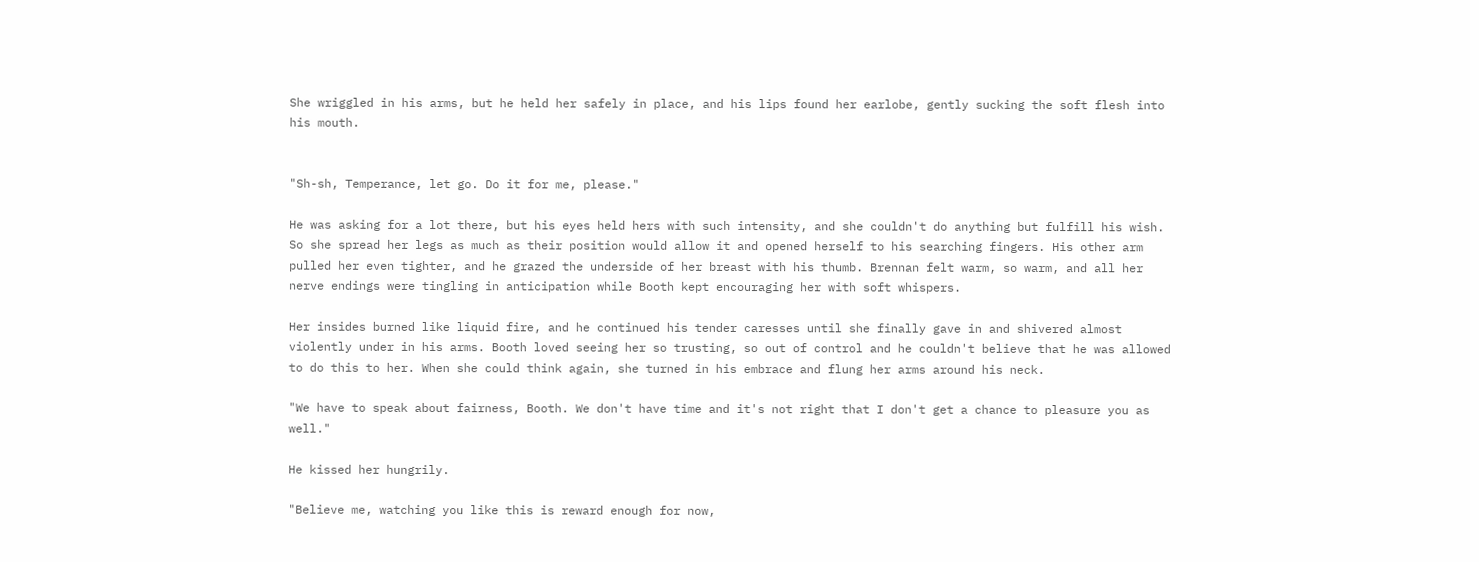She wriggled in his arms, but he held her safely in place, and his lips found her earlobe, gently sucking the soft flesh into his mouth.


"Sh-sh, Temperance, let go. Do it for me, please."

He was asking for a lot there, but his eyes held hers with such intensity, and she couldn't do anything but fulfill his wish. So she spread her legs as much as their position would allow it and opened herself to his searching fingers. His other arm pulled her even tighter, and he grazed the underside of her breast with his thumb. Brennan felt warm, so warm, and all her nerve endings were tingling in anticipation while Booth kept encouraging her with soft whispers.

Her insides burned like liquid fire, and he continued his tender caresses until she finally gave in and shivered almost violently under in his arms. Booth loved seeing her so trusting, so out of control and he couldn't believe that he was allowed to do this to her. When she could think again, she turned in his embrace and flung her arms around his neck.

"We have to speak about fairness, Booth. We don't have time and it's not right that I don't get a chance to pleasure you as well."

He kissed her hungrily.

"Believe me, watching you like this is reward enough for now,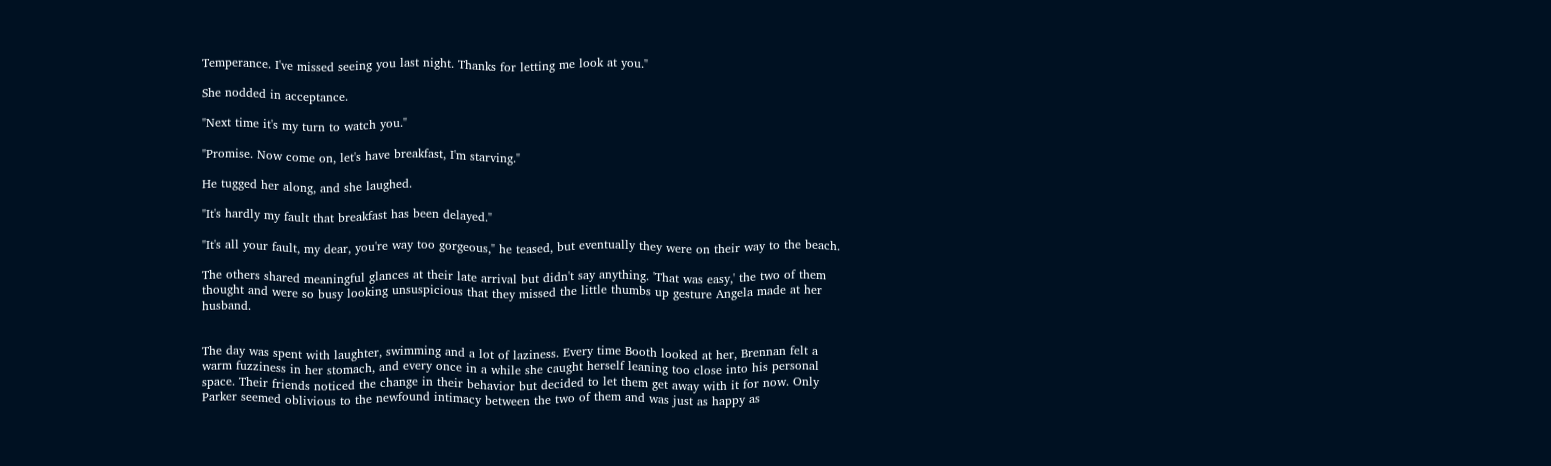Temperance. I've missed seeing you last night. Thanks for letting me look at you."

She nodded in acceptance.

"Next time it's my turn to watch you."

"Promise. Now come on, let's have breakfast, I'm starving."

He tugged her along, and she laughed.

"It's hardly my fault that breakfast has been delayed."

"It's all your fault, my dear, you're way too gorgeous," he teased, but eventually they were on their way to the beach.

The others shared meaningful glances at their late arrival but didn't say anything. 'That was easy,' the two of them thought and were so busy looking unsuspicious that they missed the little thumbs up gesture Angela made at her husband.


The day was spent with laughter, swimming and a lot of laziness. Every time Booth looked at her, Brennan felt a warm fuzziness in her stomach, and every once in a while she caught herself leaning too close into his personal space. Their friends noticed the change in their behavior but decided to let them get away with it for now. Only Parker seemed oblivious to the newfound intimacy between the two of them and was just as happy as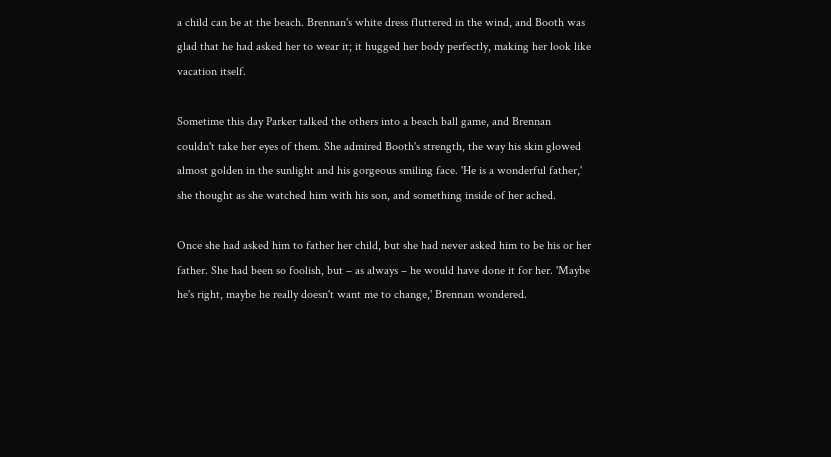a child can be at the beach. Brennan's white dress fluttered in the wind, and Booth was glad that he had asked her to wear it; it hugged her body perfectly, making her look like vacation itself.

Sometime this day Parker talked the others into a beach ball game, and Brennan couldn't take her eyes of them. She admired Booth's strength, the way his skin glowed almost golden in the sunlight and his gorgeous smiling face. 'He is a wonderful father,' she thought as she watched him with his son, and something inside of her ached.

Once she had asked him to father her child, but she had never asked him to be his or her father. She had been so foolish, but – as always – he would have done it for her. 'Maybe he's right, maybe he really doesn't want me to change,' Brennan wondered.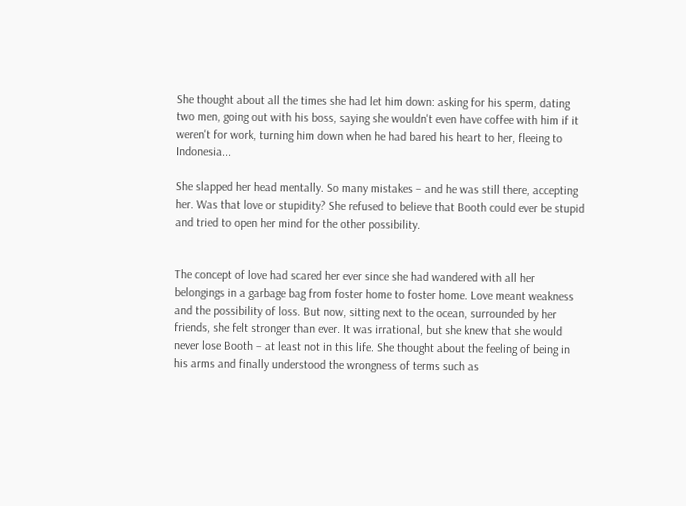She thought about all the times she had let him down: asking for his sperm, dating two men, going out with his boss, saying she wouldn't even have coffee with him if it weren't for work, turning him down when he had bared his heart to her, fleeing to Indonesia...

She slapped her head mentally. So many mistakes – and he was still there, accepting her. Was that love or stupidity? She refused to believe that Booth could ever be stupid and tried to open her mind for the other possibility.


The concept of love had scared her ever since she had wandered with all her belongings in a garbage bag from foster home to foster home. Love meant weakness and the possibility of loss. But now, sitting next to the ocean, surrounded by her friends, she felt stronger than ever. It was irrational, but she knew that she would never lose Booth – at least not in this life. She thought about the feeling of being in his arms and finally understood the wrongness of terms such as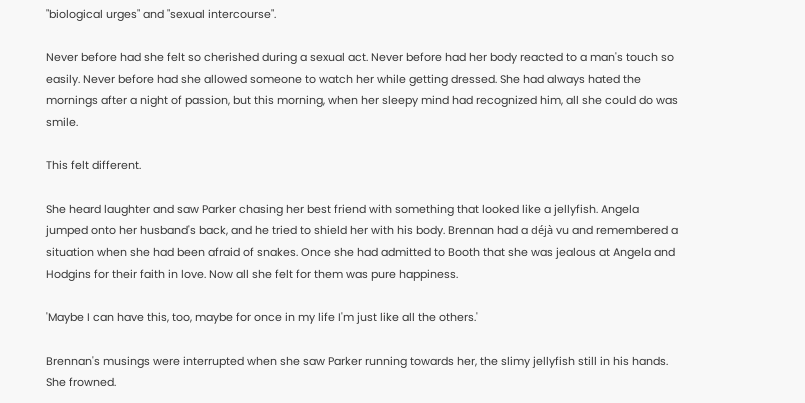"biological urges" and "sexual intercourse".

Never before had she felt so cherished during a sexual act. Never before had her body reacted to a man's touch so easily. Never before had she allowed someone to watch her while getting dressed. She had always hated the mornings after a night of passion, but this morning, when her sleepy mind had recognized him, all she could do was smile.

This felt different.

She heard laughter and saw Parker chasing her best friend with something that looked like a jellyfish. Angela jumped onto her husband's back, and he tried to shield her with his body. Brennan had a déjà vu and remembered a situation when she had been afraid of snakes. Once she had admitted to Booth that she was jealous at Angela and Hodgins for their faith in love. Now all she felt for them was pure happiness.

'Maybe I can have this, too, maybe for once in my life I'm just like all the others.'

Brennan's musings were interrupted when she saw Parker running towards her, the slimy jellyfish still in his hands. She frowned.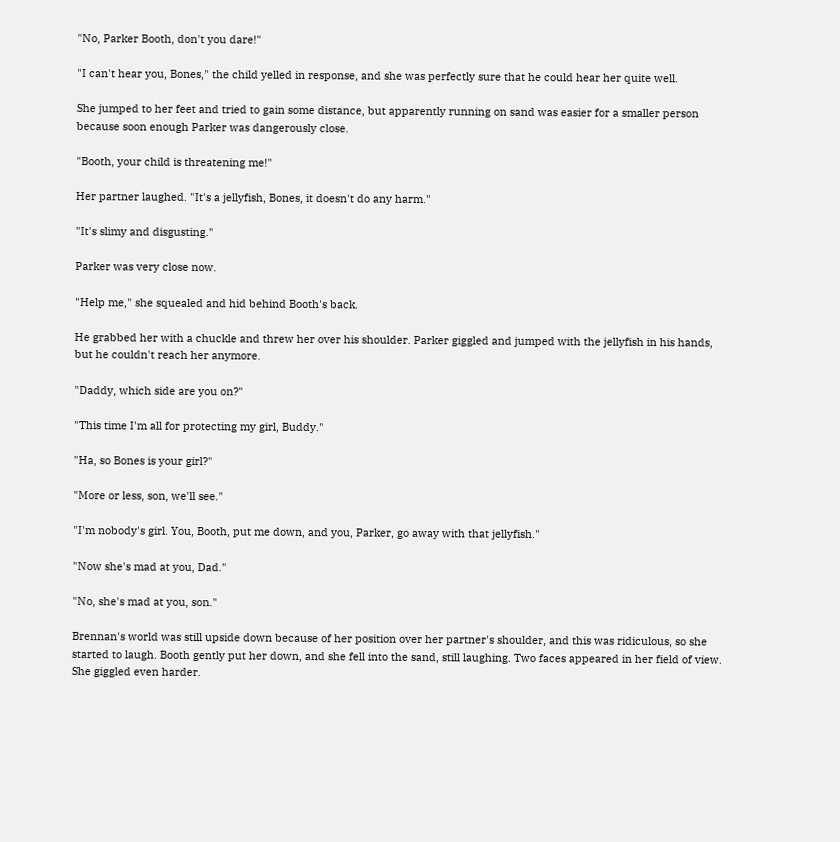"No, Parker Booth, don't you dare!"

"I can't hear you, Bones," the child yelled in response, and she was perfectly sure that he could hear her quite well.

She jumped to her feet and tried to gain some distance, but apparently running on sand was easier for a smaller person because soon enough Parker was dangerously close.

"Booth, your child is threatening me!"

Her partner laughed. "It's a jellyfish, Bones, it doesn't do any harm."

"It's slimy and disgusting."

Parker was very close now.

"Help me," she squealed and hid behind Booth's back.

He grabbed her with a chuckle and threw her over his shoulder. Parker giggled and jumped with the jellyfish in his hands, but he couldn't reach her anymore.

"Daddy, which side are you on?"

"This time I'm all for protecting my girl, Buddy."

"Ha, so Bones is your girl?"

"More or less, son, we'll see."

"I'm nobody's girl. You, Booth, put me down, and you, Parker, go away with that jellyfish."

"Now she's mad at you, Dad."

"No, she's mad at you, son."

Brennan's world was still upside down because of her position over her partner's shoulder, and this was ridiculous, so she started to laugh. Booth gently put her down, and she fell into the sand, still laughing. Two faces appeared in her field of view. She giggled even harder.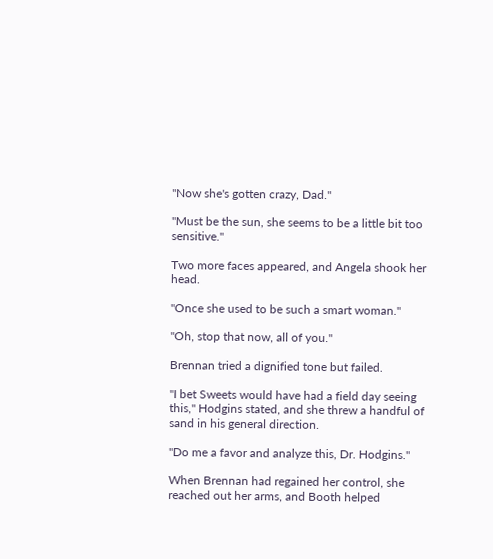"Now she's gotten crazy, Dad."

"Must be the sun, she seems to be a little bit too sensitive."

Two more faces appeared, and Angela shook her head.

"Once she used to be such a smart woman."

"Oh, stop that now, all of you."

Brennan tried a dignified tone but failed.

"I bet Sweets would have had a field day seeing this," Hodgins stated, and she threw a handful of sand in his general direction.

"Do me a favor and analyze this, Dr. Hodgins."

When Brennan had regained her control, she reached out her arms, and Booth helped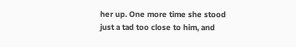her up. One more time she stood just a tad too close to him, and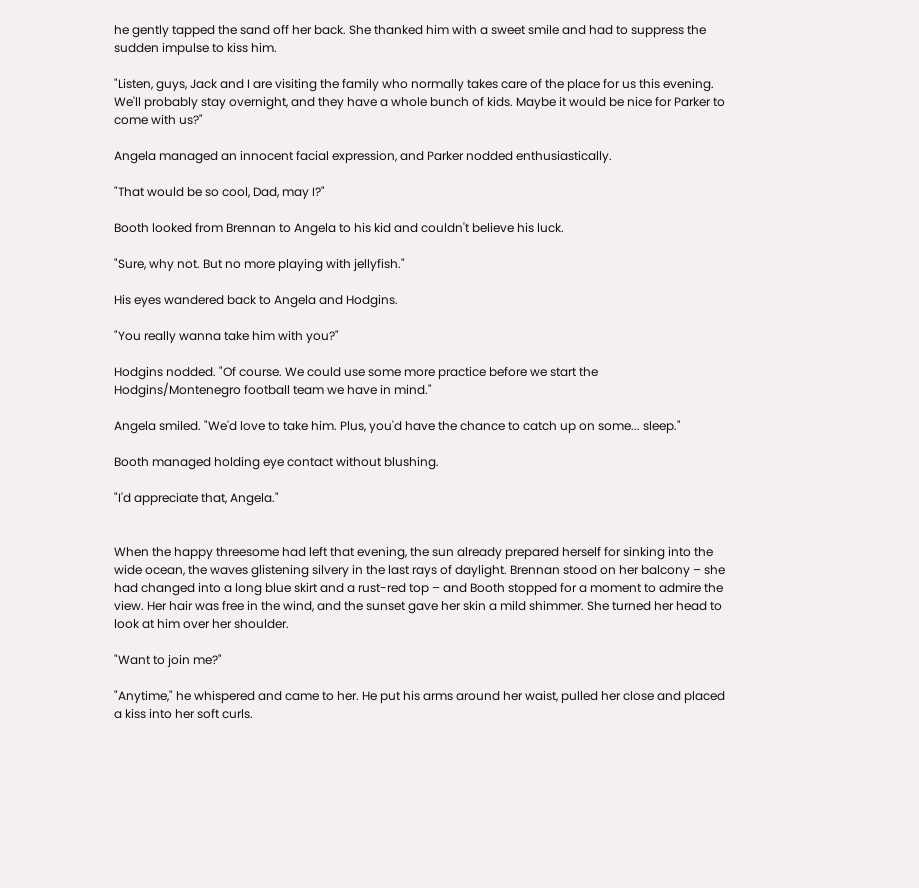he gently tapped the sand off her back. She thanked him with a sweet smile and had to suppress the sudden impulse to kiss him.

"Listen, guys, Jack and I are visiting the family who normally takes care of the place for us this evening. We'll probably stay overnight, and they have a whole bunch of kids. Maybe it would be nice for Parker to come with us?"

Angela managed an innocent facial expression, and Parker nodded enthusiastically.

"That would be so cool, Dad, may I?"

Booth looked from Brennan to Angela to his kid and couldn't believe his luck.

"Sure, why not. But no more playing with jellyfish."

His eyes wandered back to Angela and Hodgins.

"You really wanna take him with you?"

Hodgins nodded. "Of course. We could use some more practice before we start the Hodgins/Montenegro football team we have in mind."

Angela smiled. "We'd love to take him. Plus, you'd have the chance to catch up on some... sleep."

Booth managed holding eye contact without blushing.

"I'd appreciate that, Angela."


When the happy threesome had left that evening, the sun already prepared herself for sinking into the wide ocean, the waves glistening silvery in the last rays of daylight. Brennan stood on her balcony – she had changed into a long blue skirt and a rust-red top – and Booth stopped for a moment to admire the view. Her hair was free in the wind, and the sunset gave her skin a mild shimmer. She turned her head to look at him over her shoulder.

"Want to join me?"

"Anytime," he whispered and came to her. He put his arms around her waist, pulled her close and placed a kiss into her soft curls.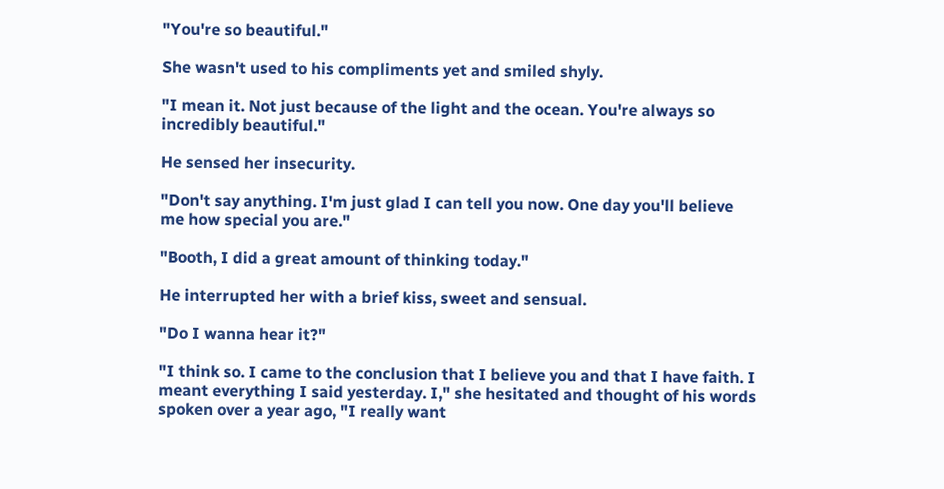"You're so beautiful."

She wasn't used to his compliments yet and smiled shyly.

"I mean it. Not just because of the light and the ocean. You're always so incredibly beautiful."

He sensed her insecurity.

"Don't say anything. I'm just glad I can tell you now. One day you'll believe me how special you are."

"Booth, I did a great amount of thinking today."

He interrupted her with a brief kiss, sweet and sensual.

"Do I wanna hear it?"

"I think so. I came to the conclusion that I believe you and that I have faith. I meant everything I said yesterday. I," she hesitated and thought of his words spoken over a year ago, "I really want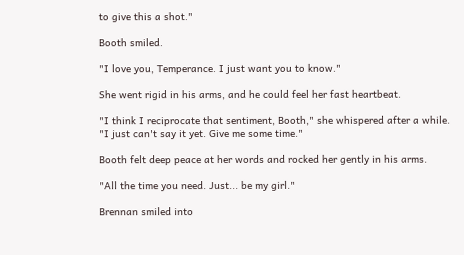to give this a shot."

Booth smiled.

"I love you, Temperance. I just want you to know."

She went rigid in his arms, and he could feel her fast heartbeat.

"I think I reciprocate that sentiment, Booth," she whispered after a while. "I just can't say it yet. Give me some time."

Booth felt deep peace at her words and rocked her gently in his arms.

"All the time you need. Just... be my girl."

Brennan smiled into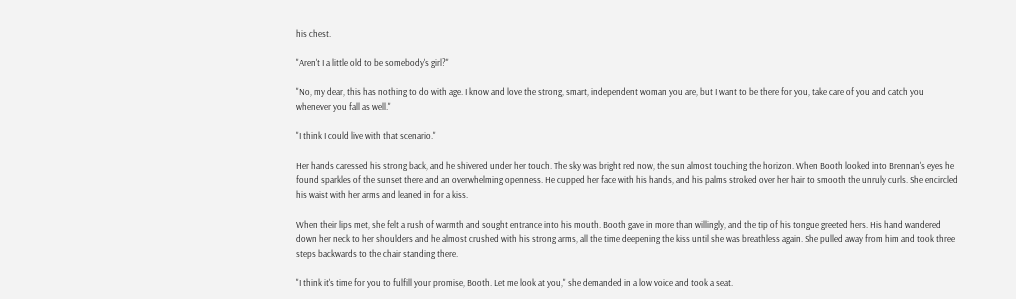his chest.

"Aren't I a little old to be somebody's girl?"

"No, my dear, this has nothing to do with age. I know and love the strong, smart, independent woman you are, but I want to be there for you, take care of you and catch you whenever you fall as well."

"I think I could live with that scenario."

Her hands caressed his strong back, and he shivered under her touch. The sky was bright red now, the sun almost touching the horizon. When Booth looked into Brennan's eyes he found sparkles of the sunset there and an overwhelming openness. He cupped her face with his hands, and his palms stroked over her hair to smooth the unruly curls. She encircled his waist with her arms and leaned in for a kiss.

When their lips met, she felt a rush of warmth and sought entrance into his mouth. Booth gave in more than willingly, and the tip of his tongue greeted hers. His hand wandered down her neck to her shoulders and he almost crushed with his strong arms, all the time deepening the kiss until she was breathless again. She pulled away from him and took three steps backwards to the chair standing there.

"I think it's time for you to fulfill your promise, Booth. Let me look at you," she demanded in a low voice and took a seat.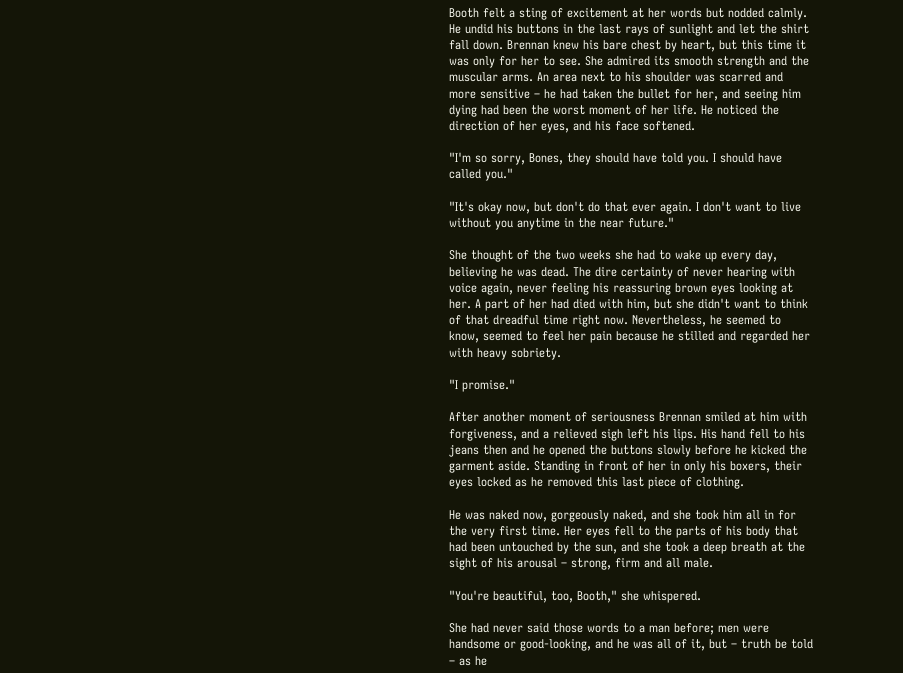Booth felt a sting of excitement at her words but nodded calmly. He undid his buttons in the last rays of sunlight and let the shirt fall down. Brennan knew his bare chest by heart, but this time it was only for her to see. She admired its smooth strength and the muscular arms. An area next to his shoulder was scarred and more sensitive – he had taken the bullet for her, and seeing him dying had been the worst moment of her life. He noticed the direction of her eyes, and his face softened.

"I'm so sorry, Bones, they should have told you. I should have called you."

"It's okay now, but don't do that ever again. I don't want to live without you anytime in the near future."

She thought of the two weeks she had to wake up every day, believing he was dead. The dire certainty of never hearing with voice again, never feeling his reassuring brown eyes looking at her. A part of her had died with him, but she didn't want to think of that dreadful time right now. Nevertheless, he seemed to know, seemed to feel her pain because he stilled and regarded her with heavy sobriety.

"I promise."

After another moment of seriousness Brennan smiled at him with forgiveness, and a relieved sigh left his lips. His hand fell to his jeans then and he opened the buttons slowly before he kicked the garment aside. Standing in front of her in only his boxers, their eyes locked as he removed this last piece of clothing.

He was naked now, gorgeously naked, and she took him all in for the very first time. Her eyes fell to the parts of his body that had been untouched by the sun, and she took a deep breath at the sight of his arousal – strong, firm and all male.

"You're beautiful, too, Booth," she whispered.

She had never said those words to a man before; men were handsome or good-looking, and he was all of it, but – truth be told – as he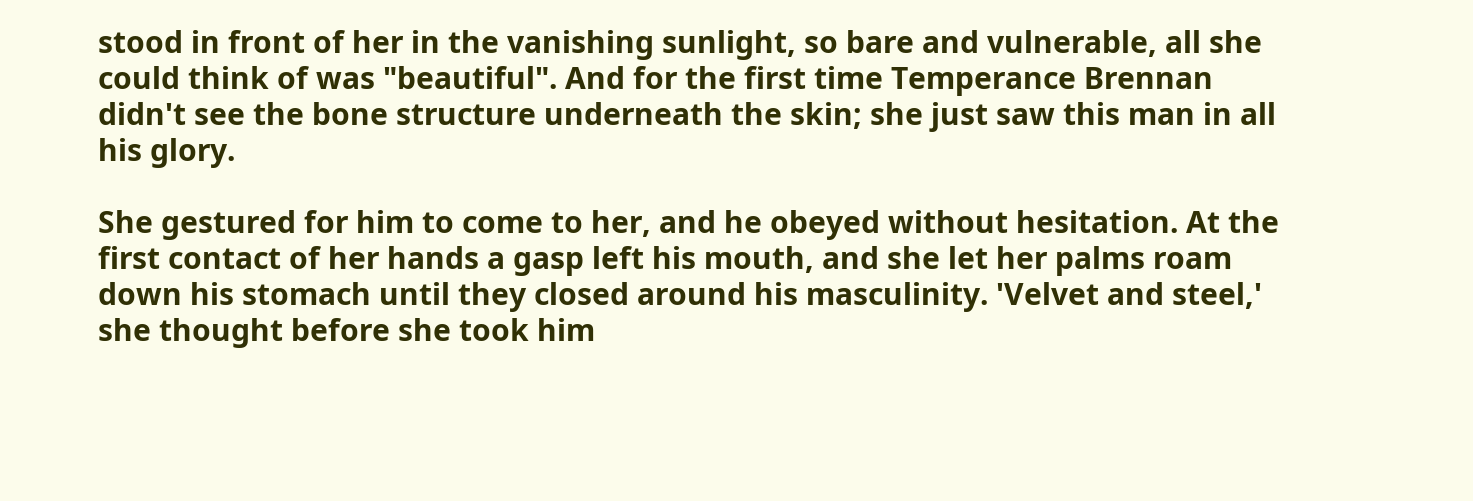stood in front of her in the vanishing sunlight, so bare and vulnerable, all she could think of was "beautiful". And for the first time Temperance Brennan didn't see the bone structure underneath the skin; she just saw this man in all his glory.

She gestured for him to come to her, and he obeyed without hesitation. At the first contact of her hands a gasp left his mouth, and she let her palms roam down his stomach until they closed around his masculinity. 'Velvet and steel,' she thought before she took him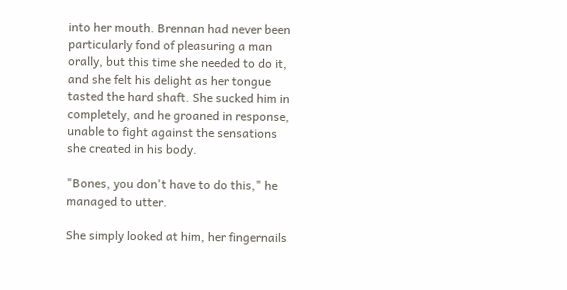into her mouth. Brennan had never been particularly fond of pleasuring a man orally, but this time she needed to do it, and she felt his delight as her tongue tasted the hard shaft. She sucked him in completely, and he groaned in response, unable to fight against the sensations she created in his body.

"Bones, you don't have to do this," he managed to utter.

She simply looked at him, her fingernails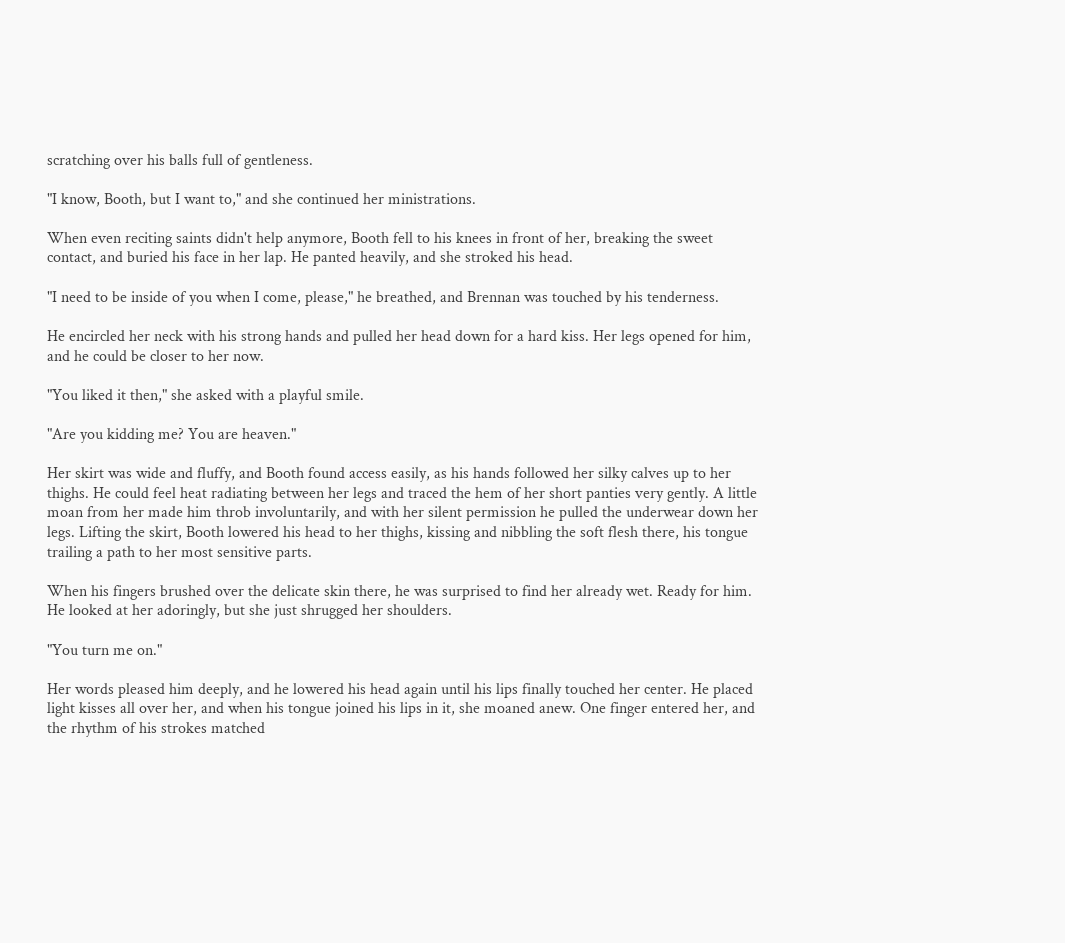scratching over his balls full of gentleness.

"I know, Booth, but I want to," and she continued her ministrations.

When even reciting saints didn't help anymore, Booth fell to his knees in front of her, breaking the sweet contact, and buried his face in her lap. He panted heavily, and she stroked his head.

"I need to be inside of you when I come, please," he breathed, and Brennan was touched by his tenderness.

He encircled her neck with his strong hands and pulled her head down for a hard kiss. Her legs opened for him, and he could be closer to her now.

"You liked it then," she asked with a playful smile.

"Are you kidding me? You are heaven."

Her skirt was wide and fluffy, and Booth found access easily, as his hands followed her silky calves up to her thighs. He could feel heat radiating between her legs and traced the hem of her short panties very gently. A little moan from her made him throb involuntarily, and with her silent permission he pulled the underwear down her legs. Lifting the skirt, Booth lowered his head to her thighs, kissing and nibbling the soft flesh there, his tongue trailing a path to her most sensitive parts.

When his fingers brushed over the delicate skin there, he was surprised to find her already wet. Ready for him. He looked at her adoringly, but she just shrugged her shoulders.

"You turn me on."

Her words pleased him deeply, and he lowered his head again until his lips finally touched her center. He placed light kisses all over her, and when his tongue joined his lips in it, she moaned anew. One finger entered her, and the rhythm of his strokes matched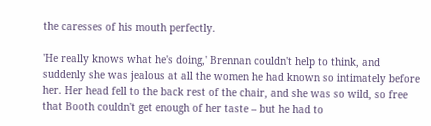the caresses of his mouth perfectly.

'He really knows what he's doing,' Brennan couldn't help to think, and suddenly she was jealous at all the women he had known so intimately before her. Her head fell to the back rest of the chair, and she was so wild, so free that Booth couldn't get enough of her taste – but he had to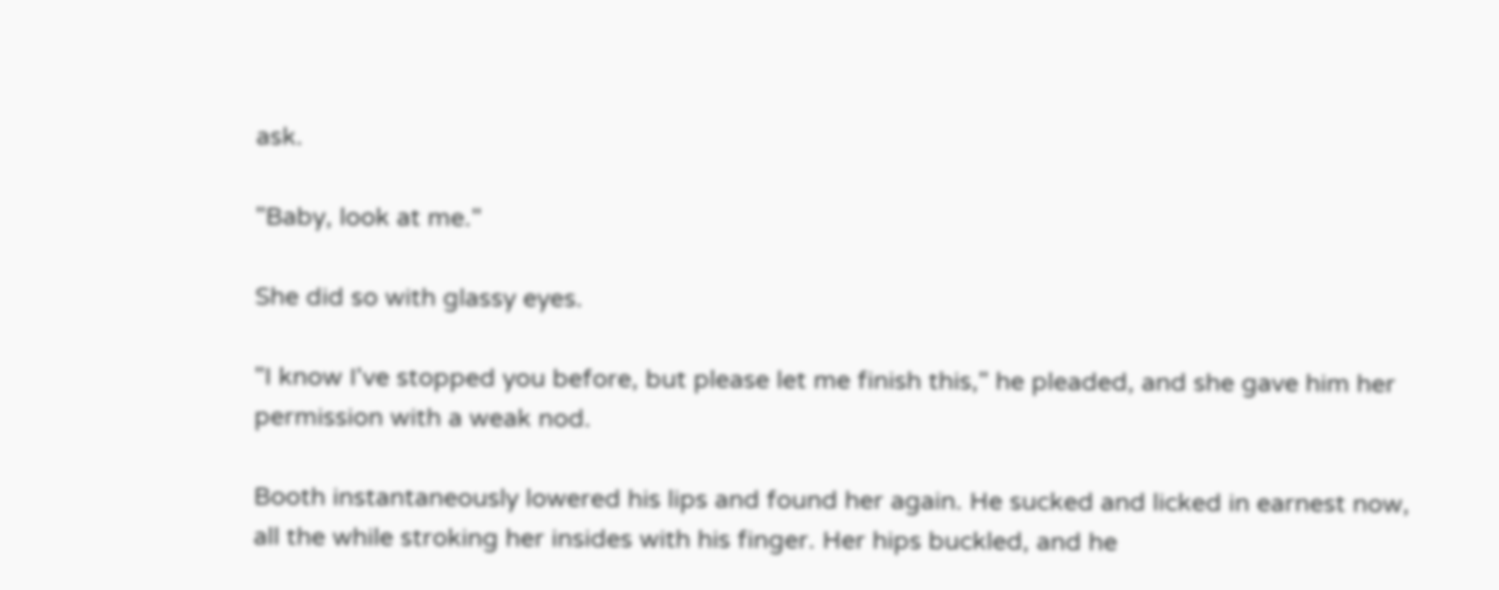ask.

"Baby, look at me."

She did so with glassy eyes.

"I know I've stopped you before, but please let me finish this," he pleaded, and she gave him her permission with a weak nod.

Booth instantaneously lowered his lips and found her again. He sucked and licked in earnest now, all the while stroking her insides with his finger. Her hips buckled, and he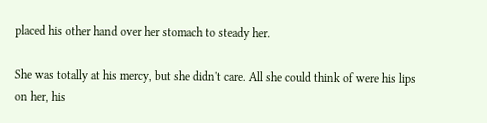placed his other hand over her stomach to steady her.

She was totally at his mercy, but she didn't care. All she could think of were his lips on her, his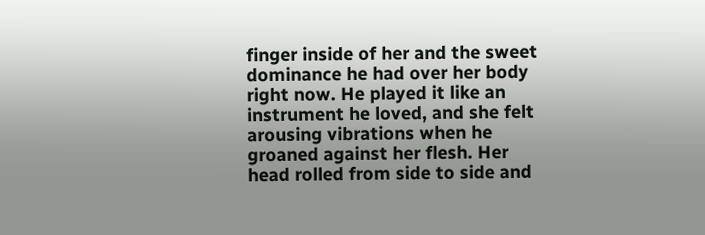finger inside of her and the sweet dominance he had over her body right now. He played it like an instrument he loved, and she felt arousing vibrations when he groaned against her flesh. Her head rolled from side to side and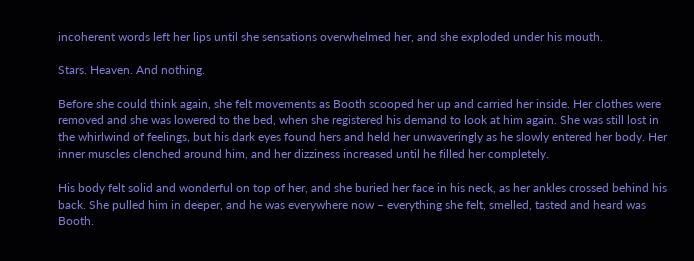incoherent words left her lips until she sensations overwhelmed her, and she exploded under his mouth.

Stars. Heaven. And nothing.

Before she could think again, she felt movements as Booth scooped her up and carried her inside. Her clothes were removed and she was lowered to the bed, when she registered his demand to look at him again. She was still lost in the whirlwind of feelings, but his dark eyes found hers and held her unwaveringly as he slowly entered her body. Her inner muscles clenched around him, and her dizziness increased until he filled her completely.

His body felt solid and wonderful on top of her, and she buried her face in his neck, as her ankles crossed behind his back. She pulled him in deeper, and he was everywhere now – everything she felt, smelled, tasted and heard was Booth.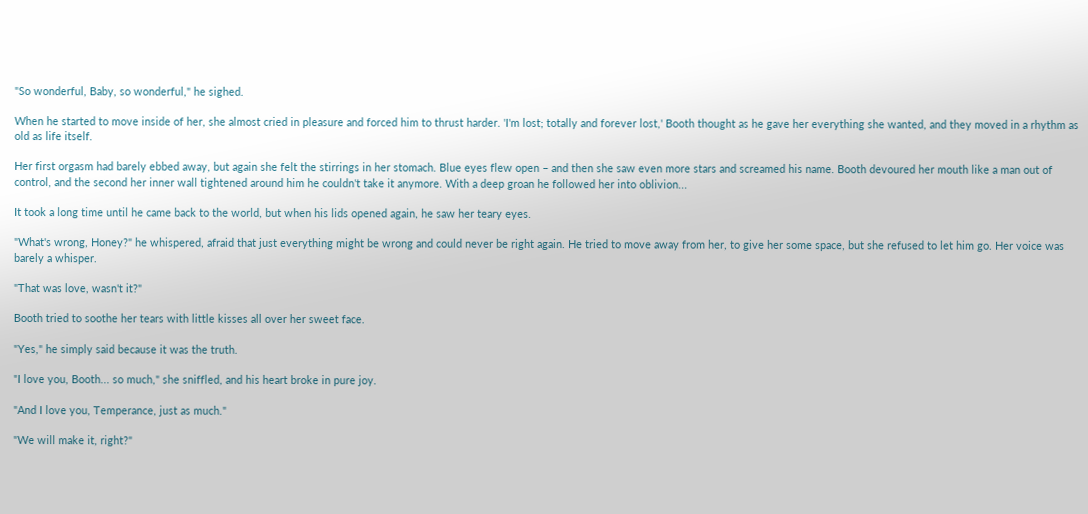"So wonderful, Baby, so wonderful," he sighed.

When he started to move inside of her, she almost cried in pleasure and forced him to thrust harder. 'I'm lost; totally and forever lost,' Booth thought as he gave her everything she wanted, and they moved in a rhythm as old as life itself.

Her first orgasm had barely ebbed away, but again she felt the stirrings in her stomach. Blue eyes flew open – and then she saw even more stars and screamed his name. Booth devoured her mouth like a man out of control, and the second her inner wall tightened around him he couldn't take it anymore. With a deep groan he followed her into oblivion...

It took a long time until he came back to the world, but when his lids opened again, he saw her teary eyes.

"What's wrong, Honey?" he whispered, afraid that just everything might be wrong and could never be right again. He tried to move away from her, to give her some space, but she refused to let him go. Her voice was barely a whisper.

"That was love, wasn't it?"

Booth tried to soothe her tears with little kisses all over her sweet face.

"Yes," he simply said because it was the truth.

"I love you, Booth... so much," she sniffled, and his heart broke in pure joy.

"And I love you, Temperance, just as much."

"We will make it, right?"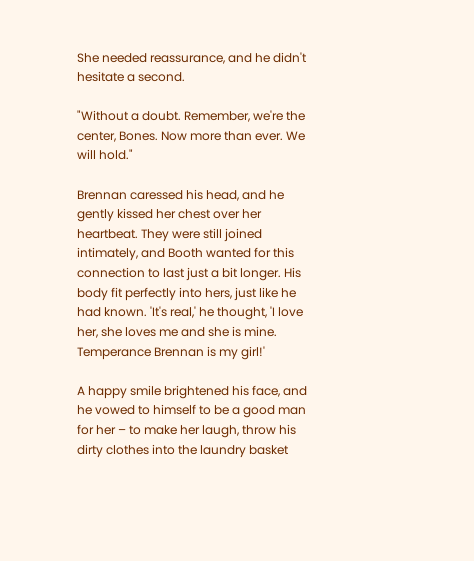She needed reassurance, and he didn't hesitate a second.

"Without a doubt. Remember, we're the center, Bones. Now more than ever. We will hold."

Brennan caressed his head, and he gently kissed her chest over her heartbeat. They were still joined intimately, and Booth wanted for this connection to last just a bit longer. His body fit perfectly into hers, just like he had known. 'It's real,' he thought, 'I love her, she loves me and she is mine. Temperance Brennan is my girl!'

A happy smile brightened his face, and he vowed to himself to be a good man for her – to make her laugh, throw his dirty clothes into the laundry basket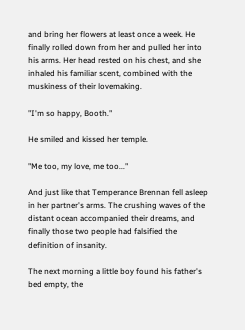and bring her flowers at least once a week. He finally rolled down from her and pulled her into his arms. Her head rested on his chest, and she inhaled his familiar scent, combined with the muskiness of their lovemaking.

"I'm so happy, Booth."

He smiled and kissed her temple.

"Me too, my love, me too..."

And just like that Temperance Brennan fell asleep in her partner's arms. The crushing waves of the distant ocean accompanied their dreams, and finally those two people had falsified the definition of insanity.

The next morning a little boy found his father's bed empty, the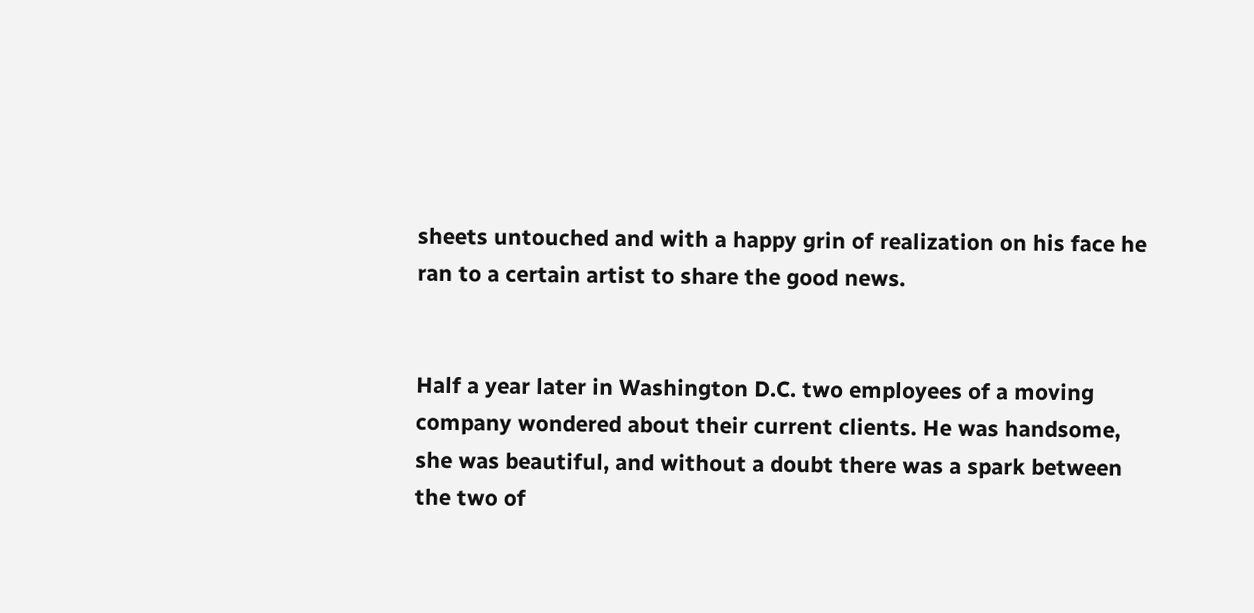sheets untouched and with a happy grin of realization on his face he ran to a certain artist to share the good news.


Half a year later in Washington D.C. two employees of a moving company wondered about their current clients. He was handsome, she was beautiful, and without a doubt there was a spark between the two of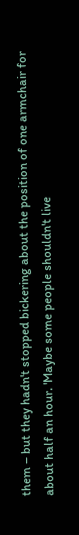them – but they hadn't stopped bickering about the position of one armchair for about half an hour. 'Maybe some people shouldn't live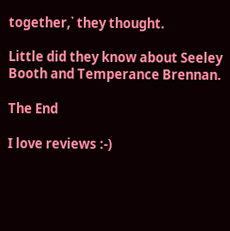together,᾽ they thought.

Little did they know about Seeley Booth and Temperance Brennan.

The End

I love reviews :-)